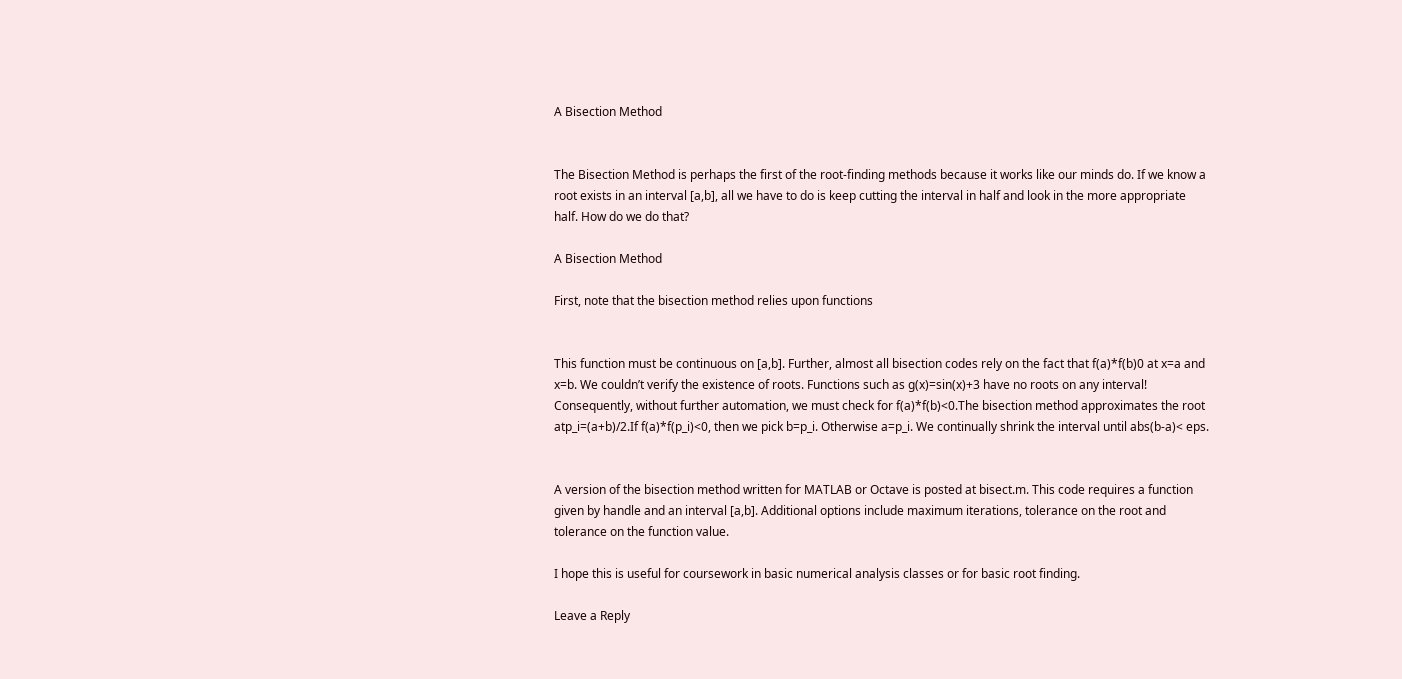A Bisection Method


The Bisection Method is perhaps the first of the root-finding methods because it works like our minds do. If we know a root exists in an interval [a,b], all we have to do is keep cutting the interval in half and look in the more appropriate half. How do we do that?

A Bisection Method

First, note that the bisection method relies upon functions


This function must be continuous on [a,b]. Further, almost all bisection codes rely on the fact that f(a)*f(b)0 at x=a and x=b. We couldn’t verify the existence of roots. Functions such as g(x)=sin(x)+3 have no roots on any interval! Consequently, without further automation, we must check for f(a)*f(b)<0.The bisection method approximates the root atp_i=(a+b)/2.If f(a)*f(p_i)<0, then we pick b=p_i. Otherwise a=p_i. We continually shrink the interval until abs(b-a)< eps.


A version of the bisection method written for MATLAB or Octave is posted at bisect.m. This code requires a function given by handle and an interval [a,b]. Additional options include maximum iterations, tolerance on the root and tolerance on the function value.

I hope this is useful for coursework in basic numerical analysis classes or for basic root finding.

Leave a Reply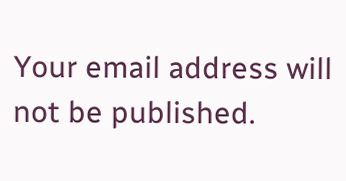Your email address will not be published.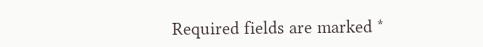Required fields are marked *